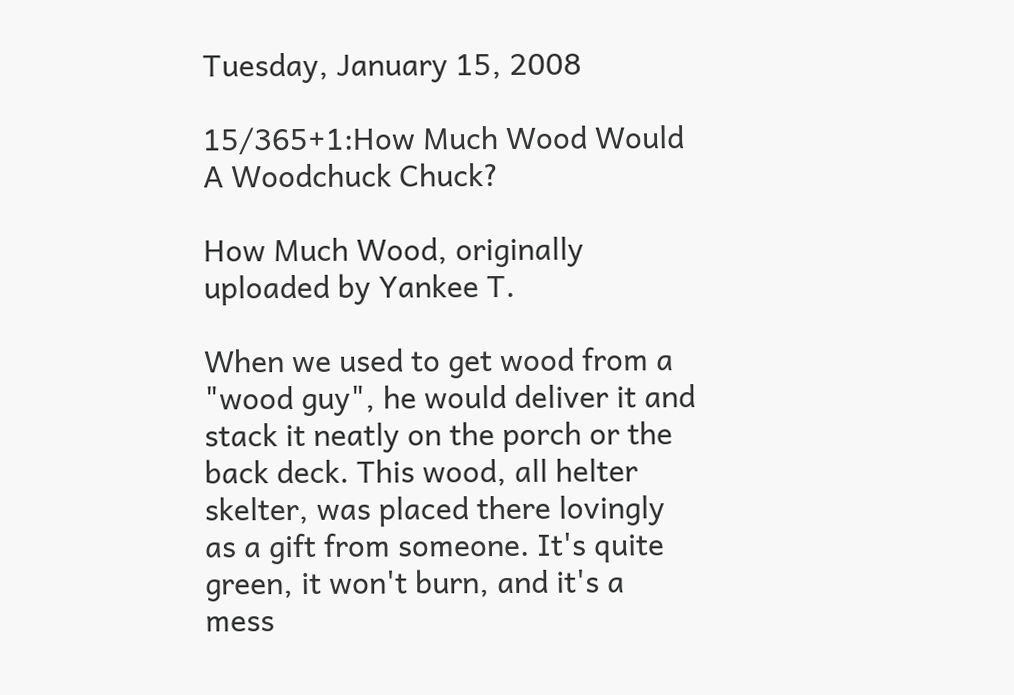Tuesday, January 15, 2008

15/365+1:How Much Wood Would A Woodchuck Chuck?

How Much Wood, originally uploaded by Yankee T.

When we used to get wood from a "wood guy", he would deliver it and stack it neatly on the porch or the back deck. This wood, all helter skelter, was placed there lovingly as a gift from someone. It's quite green, it won't burn, and it's a mess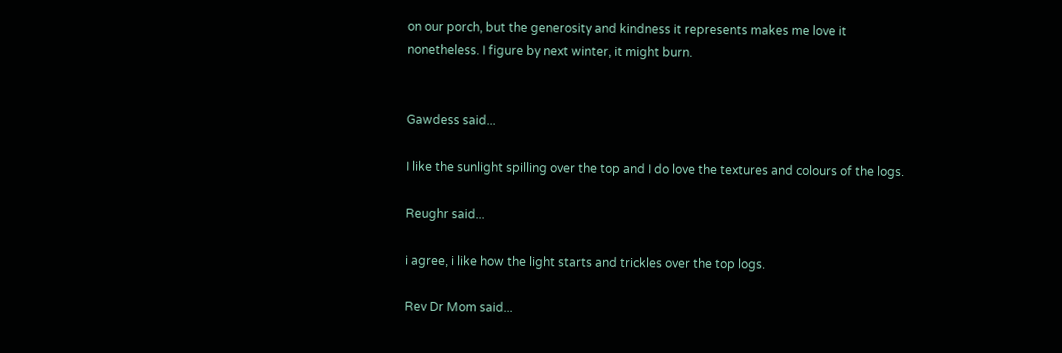on our porch, but the generosity and kindness it represents makes me love it nonetheless. I figure by next winter, it might burn.


Gawdess said...

I like the sunlight spilling over the top and I do love the textures and colours of the logs.

Reughr said...

i agree, i like how the light starts and trickles over the top logs.

Rev Dr Mom said...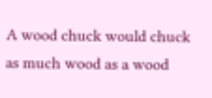A wood chuck would chuck as much wood as a wood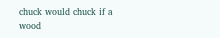chuck would chuck if a wood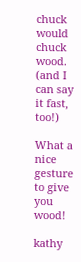chuck would chuck wood. (and I can say it fast, too!)

What a nice gesture to give you wood!

kathy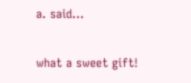a. said...

what a sweet gift!